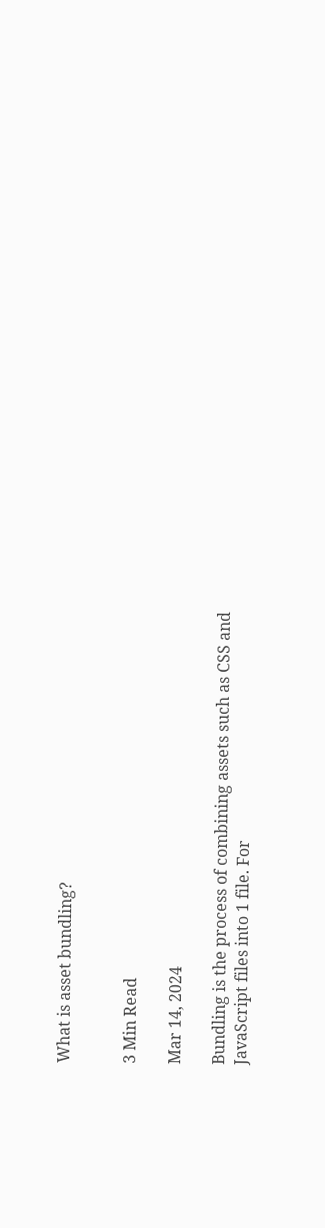What is asset bundling?


3 Min Read

Mar 14, 2024

Bundling is the process of combining assets such as CSS and JavaScript files into 1 file. For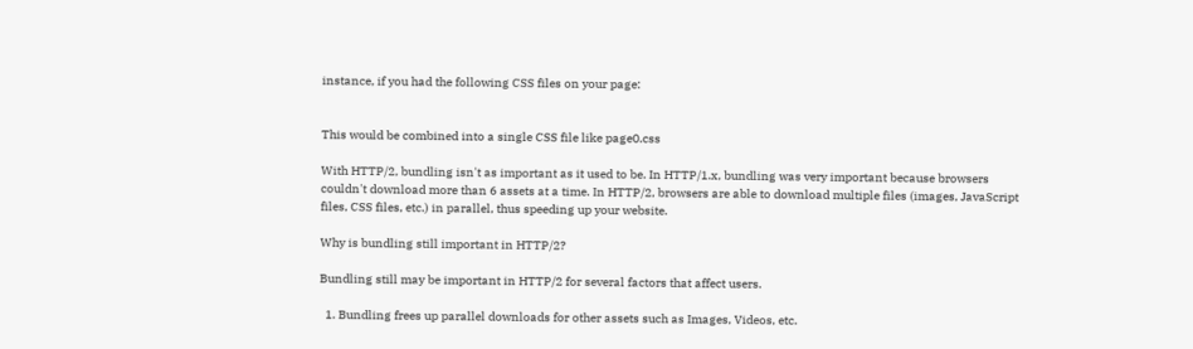instance, if you had the following CSS files on your page:


This would be combined into a single CSS file like page0.css

With HTTP/2, bundling isn't as important as it used to be. In HTTP/1.x, bundling was very important because browsers couldn't download more than 6 assets at a time. In HTTP/2, browsers are able to download multiple files (images, JavaScript files, CSS files, etc.) in parallel, thus speeding up your website.

Why is bundling still important in HTTP/2?

Bundling still may be important in HTTP/2 for several factors that affect users.

  1. Bundling frees up parallel downloads for other assets such as Images, Videos, etc.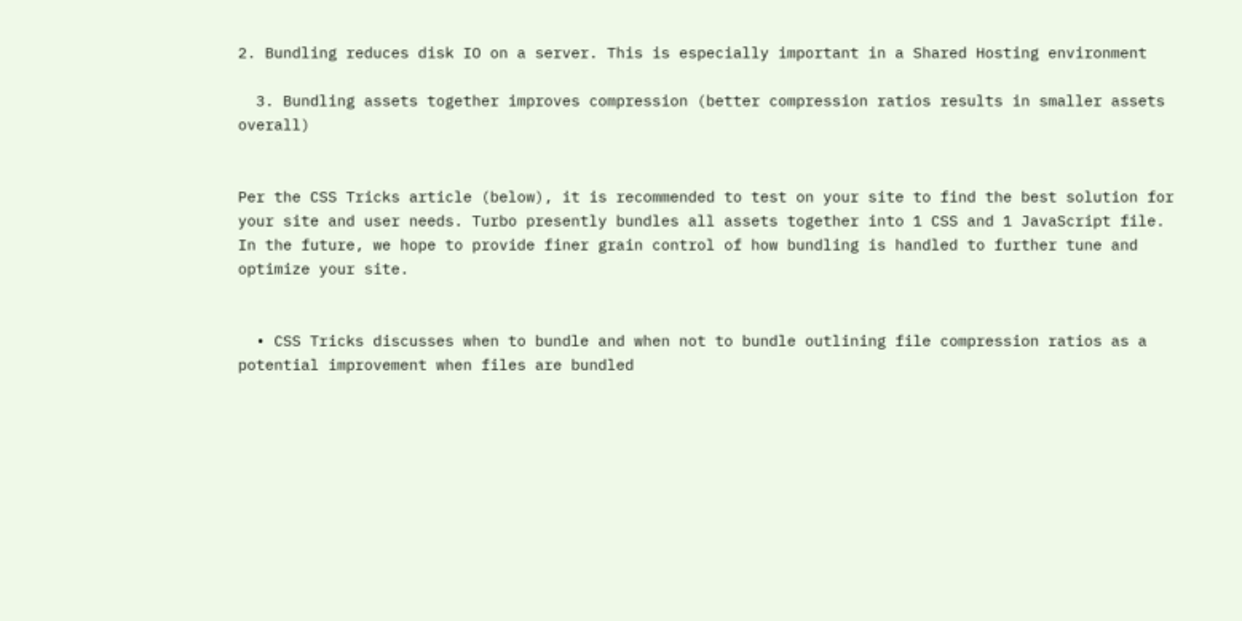2. Bundling reduces disk IO on a server. This is especially important in a Shared Hosting environment

  3. Bundling assets together improves compression (better compression ratios results in smaller assets overall)


Per the CSS Tricks article (below), it is recommended to test on your site to find the best solution for your site and user needs. Turbo presently bundles all assets together into 1 CSS and 1 JavaScript file. In the future, we hope to provide finer grain control of how bundling is handled to further tune and optimize your site.


  • CSS Tricks discusses when to bundle and when not to bundle outlining file compression ratios as a potential improvement when files are bundled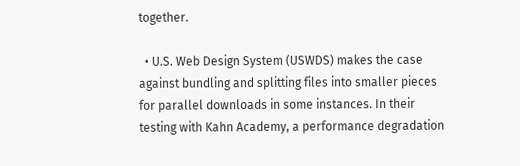together.

  • U.S. Web Design System (USWDS) makes the case against bundling and splitting files into smaller pieces for parallel downloads in some instances. In their testing with Kahn Academy, a performance degradation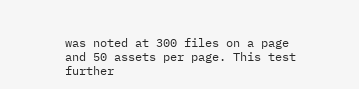was noted at 300 files on a page and 50 assets per page. This test further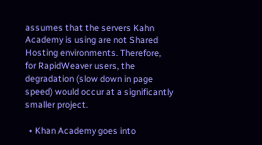assumes that the servers Kahn Academy is using are not Shared Hosting environments. Therefore, for RapidWeaver users, the degradation (slow down in page speed) would occur at a significantly smaller project.

  • Khan Academy goes into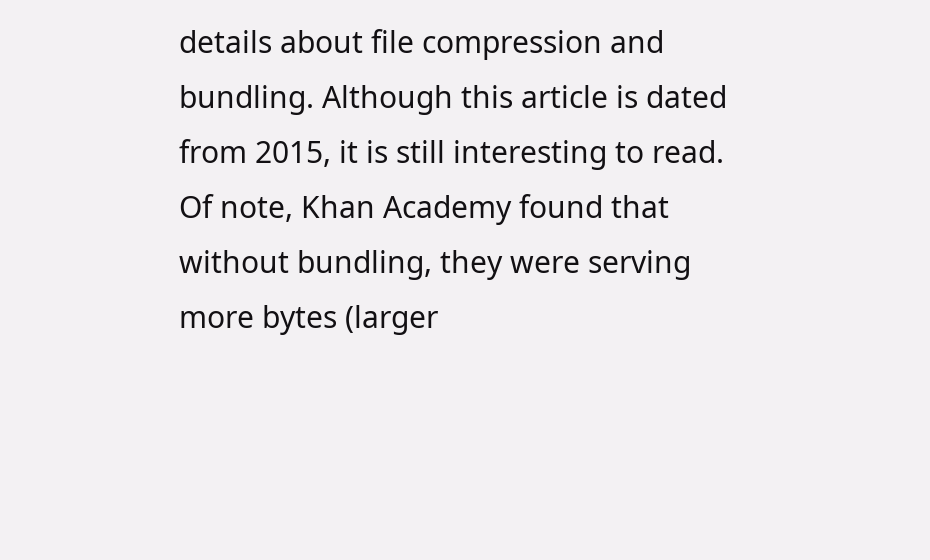details about file compression and bundling. Although this article is dated from 2015, it is still interesting to read. Of note, Khan Academy found that without bundling, they were serving more bytes (larger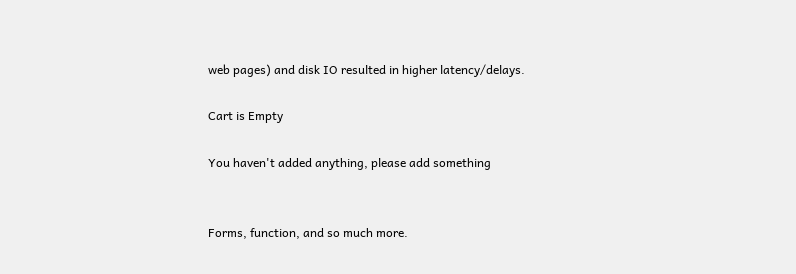web pages) and disk IO resulted in higher latency/delays.

Cart is Empty

You haven't added anything, please add something


Forms, function, and so much more.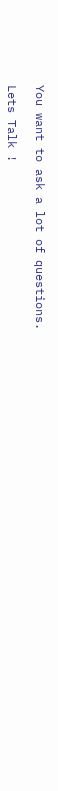You want to ask a lot of questions.

Lets Talk !